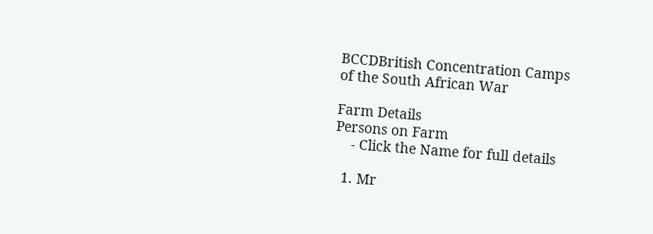BCCDBritish Concentration Camps
of the South African War

Farm Details
Persons on Farm
    - Click the Name for full details

  1. Mr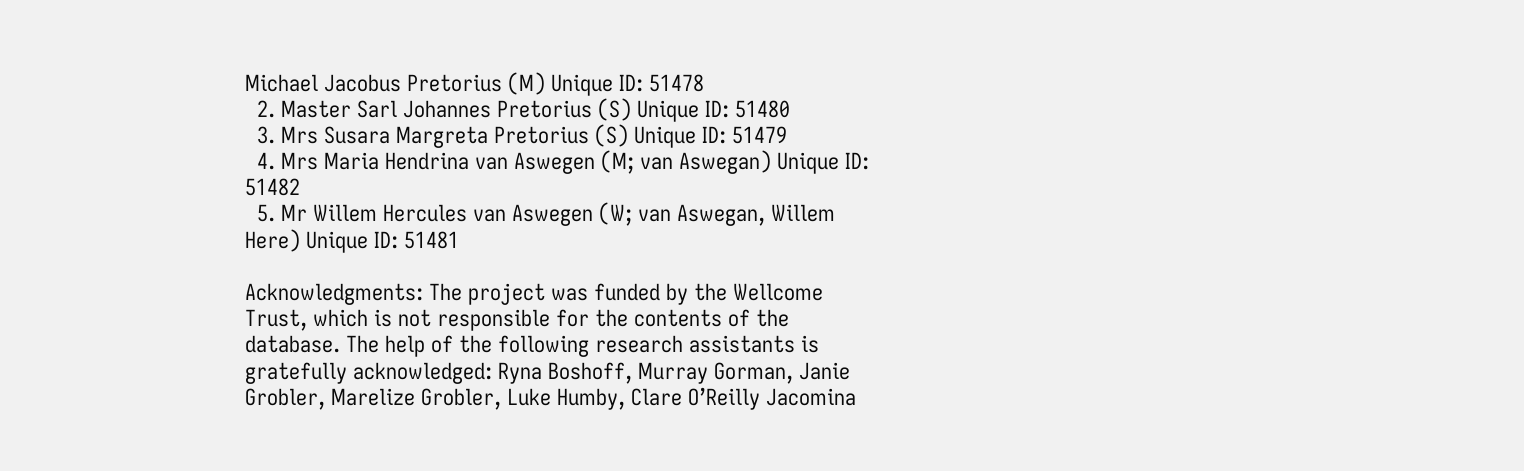Michael Jacobus Pretorius (M) Unique ID: 51478
  2. Master Sarl Johannes Pretorius (S) Unique ID: 51480
  3. Mrs Susara Margreta Pretorius (S) Unique ID: 51479
  4. Mrs Maria Hendrina van Aswegen (M; van Aswegan) Unique ID: 51482
  5. Mr Willem Hercules van Aswegen (W; van Aswegan, Willem Here) Unique ID: 51481

Acknowledgments: The project was funded by the Wellcome Trust, which is not responsible for the contents of the database. The help of the following research assistants is gratefully acknowledged: Ryna Boshoff, Murray Gorman, Janie Grobler, Marelize Grobler, Luke Humby, Clare O’Reilly Jacomina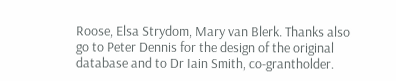Roose, Elsa Strydom, Mary van Blerk. Thanks also go to Peter Dennis for the design of the original database and to Dr Iain Smith, co-grantholder.